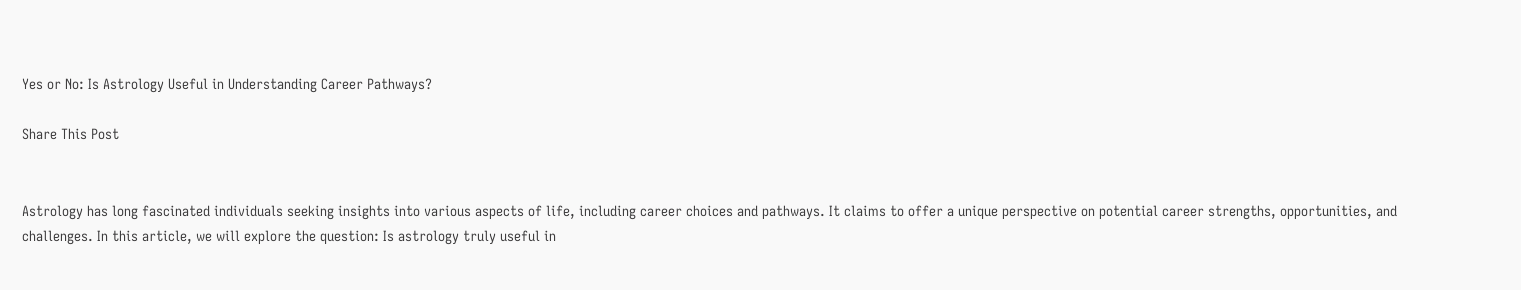Yes or No: Is Astrology Useful in Understanding Career Pathways?

Share This Post


Astrology has long fascinated individuals seeking insights into various aspects of life, including career choices and pathways. It claims to offer a unique perspective on potential career strengths, opportunities, and challenges. In this article, we will explore the question: Is astrology truly useful in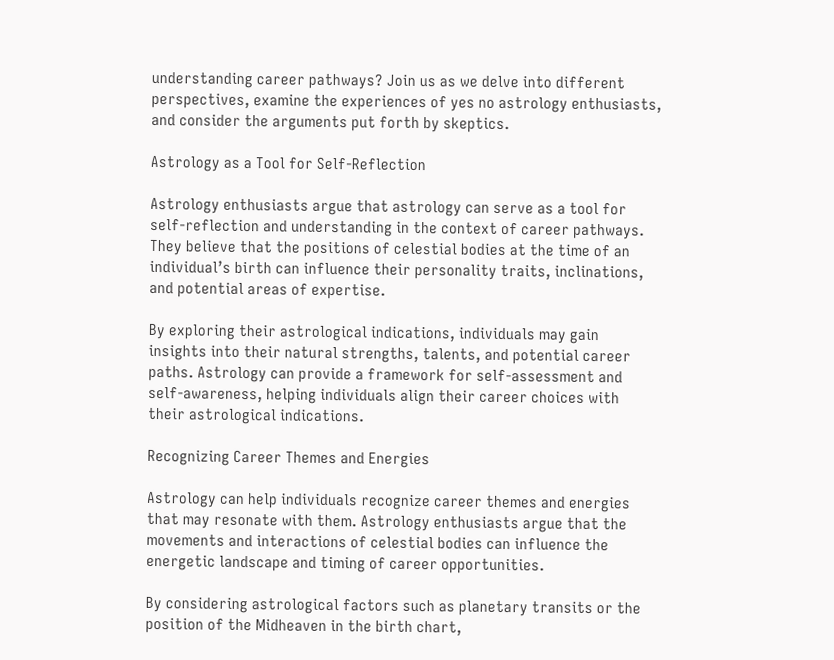understanding career pathways? Join us as we delve into different perspectives, examine the experiences of yes no astrology enthusiasts, and consider the arguments put forth by skeptics.

Astrology as a Tool for Self-Reflection

Astrology enthusiasts argue that astrology can serve as a tool for self-reflection and understanding in the context of career pathways. They believe that the positions of celestial bodies at the time of an individual’s birth can influence their personality traits, inclinations, and potential areas of expertise.

By exploring their astrological indications, individuals may gain insights into their natural strengths, talents, and potential career paths. Astrology can provide a framework for self-assessment and self-awareness, helping individuals align their career choices with their astrological indications.

Recognizing Career Themes and Energies

Astrology can help individuals recognize career themes and energies that may resonate with them. Astrology enthusiasts argue that the movements and interactions of celestial bodies can influence the energetic landscape and timing of career opportunities.

By considering astrological factors such as planetary transits or the position of the Midheaven in the birth chart,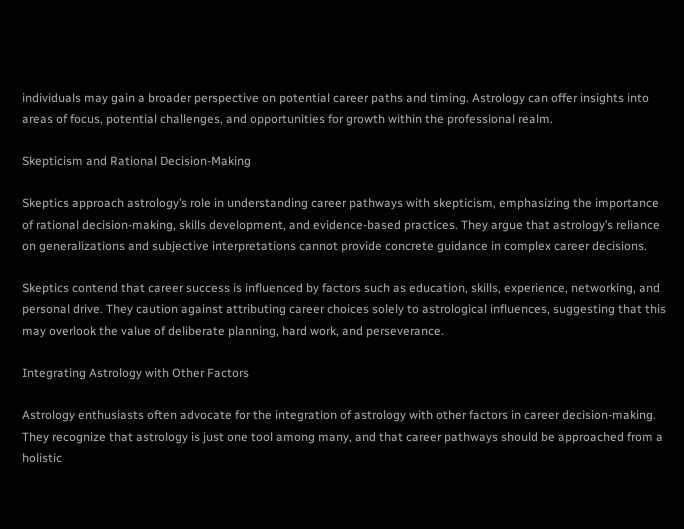individuals may gain a broader perspective on potential career paths and timing. Astrology can offer insights into areas of focus, potential challenges, and opportunities for growth within the professional realm.

Skepticism and Rational Decision-Making

Skeptics approach astrology’s role in understanding career pathways with skepticism, emphasizing the importance of rational decision-making, skills development, and evidence-based practices. They argue that astrology’s reliance on generalizations and subjective interpretations cannot provide concrete guidance in complex career decisions.

Skeptics contend that career success is influenced by factors such as education, skills, experience, networking, and personal drive. They caution against attributing career choices solely to astrological influences, suggesting that this may overlook the value of deliberate planning, hard work, and perseverance.

Integrating Astrology with Other Factors

Astrology enthusiasts often advocate for the integration of astrology with other factors in career decision-making. They recognize that astrology is just one tool among many, and that career pathways should be approached from a holistic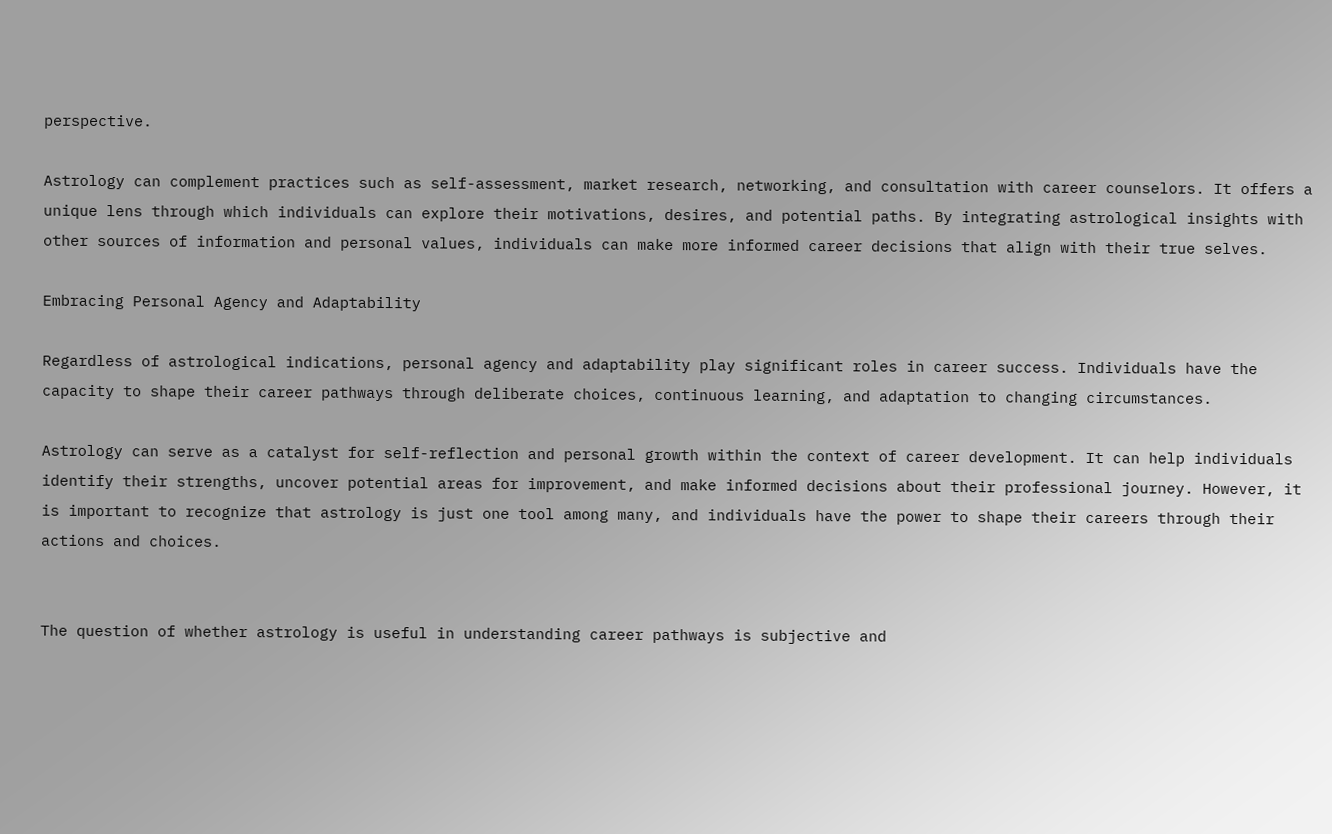perspective.

Astrology can complement practices such as self-assessment, market research, networking, and consultation with career counselors. It offers a unique lens through which individuals can explore their motivations, desires, and potential paths. By integrating astrological insights with other sources of information and personal values, individuals can make more informed career decisions that align with their true selves.

Embracing Personal Agency and Adaptability

Regardless of astrological indications, personal agency and adaptability play significant roles in career success. Individuals have the capacity to shape their career pathways through deliberate choices, continuous learning, and adaptation to changing circumstances.

Astrology can serve as a catalyst for self-reflection and personal growth within the context of career development. It can help individuals identify their strengths, uncover potential areas for improvement, and make informed decisions about their professional journey. However, it is important to recognize that astrology is just one tool among many, and individuals have the power to shape their careers through their actions and choices.


The question of whether astrology is useful in understanding career pathways is subjective and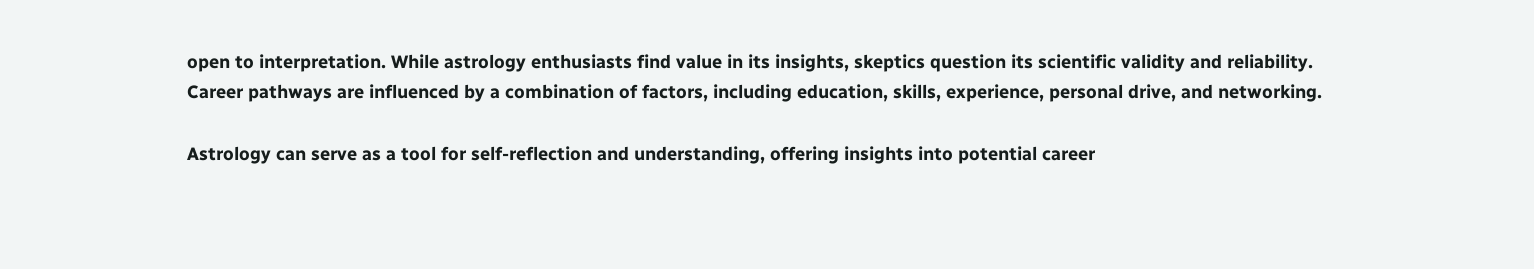open to interpretation. While astrology enthusiasts find value in its insights, skeptics question its scientific validity and reliability. Career pathways are influenced by a combination of factors, including education, skills, experience, personal drive, and networking.

Astrology can serve as a tool for self-reflection and understanding, offering insights into potential career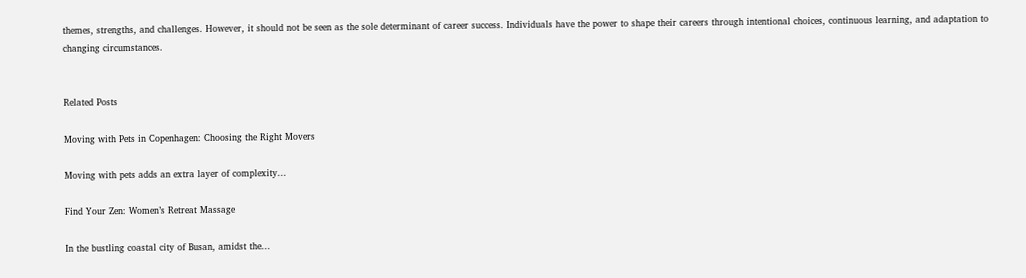themes, strengths, and challenges. However, it should not be seen as the sole determinant of career success. Individuals have the power to shape their careers through intentional choices, continuous learning, and adaptation to changing circumstances.


Related Posts

Moving with Pets in Copenhagen: Choosing the Right Movers

Moving with pets adds an extra layer of complexity...

Find Your Zen: Women’s Retreat Massage

In the bustling coastal city of Busan, amidst the...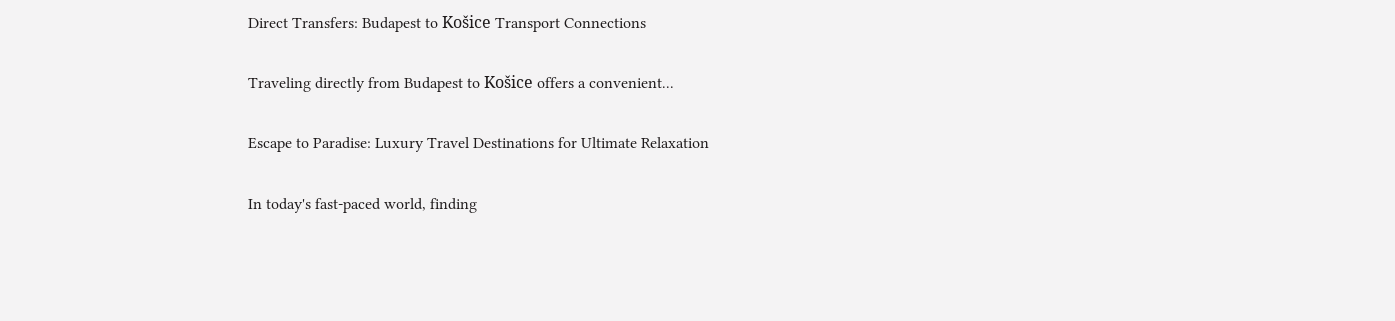Direct Transfers: Budapest to Košice Transport Connections

Traveling directly from Budapest to Košice offers a convenient...

Escape to Paradise: Luxury Travel Destinations for Ultimate Relaxation

In today's fast-paced world, finding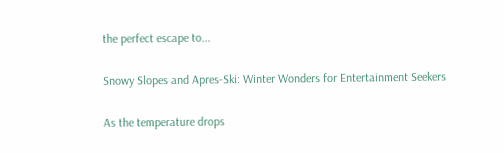the perfect escape to...

Snowy Slopes and Apres-Ski: Winter Wonders for Entertainment Seekers

As the temperature drops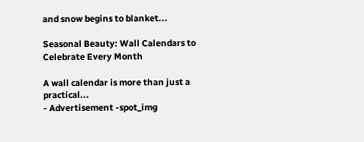and snow begins to blanket...

Seasonal Beauty: Wall Calendars to Celebrate Every Month

A wall calendar is more than just a practical...
- Advertisement -spot_img